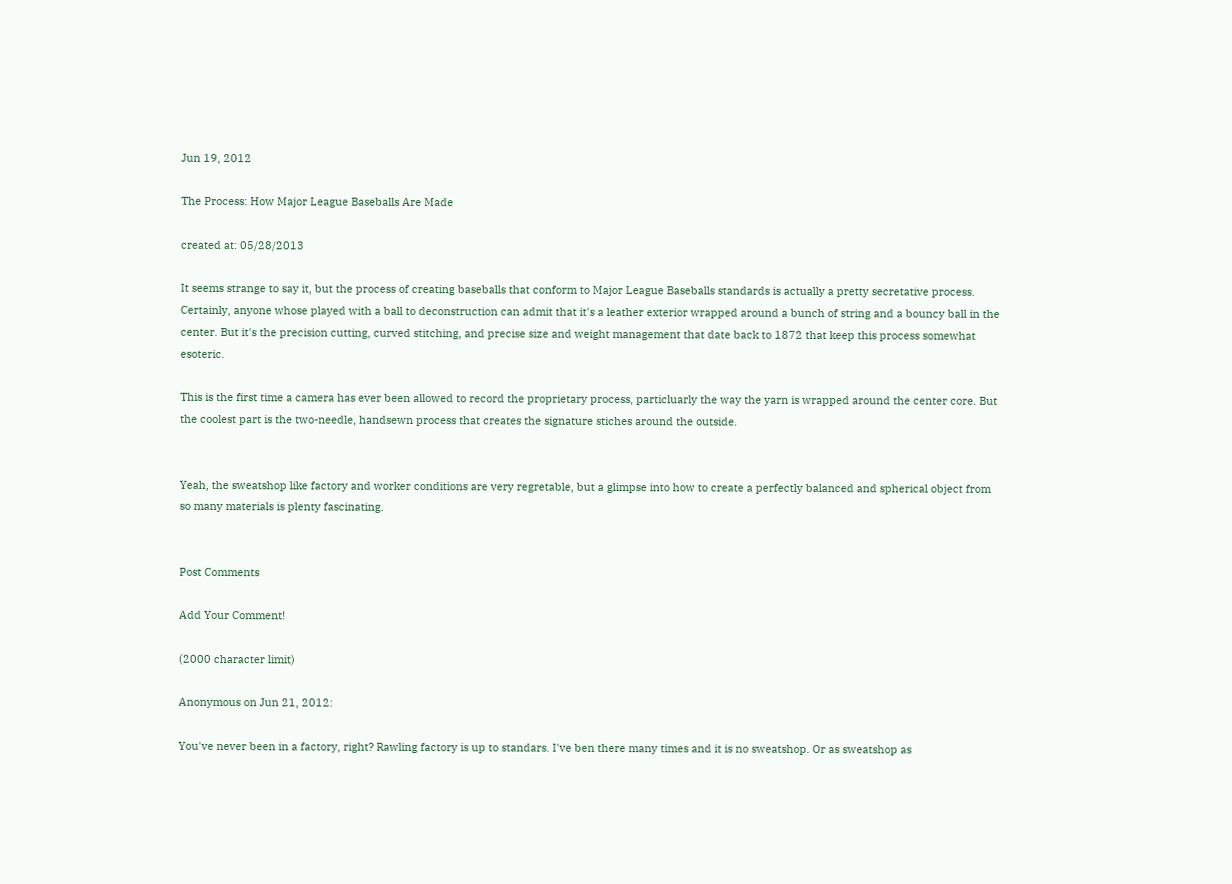Jun 19, 2012

The Process: How Major League Baseballs Are Made

created at: 05/28/2013

It seems strange to say it, but the process of creating baseballs that conform to Major League Baseballs standards is actually a pretty secretative process. Certainly, anyone whose played with a ball to deconstruction can admit that it's a leather exterior wrapped around a bunch of string and a bouncy ball in the center. But it's the precision cutting, curved stitching, and precise size and weight management that date back to 1872 that keep this process somewhat esoteric.

This is the first time a camera has ever been allowed to record the proprietary process, particluarly the way the yarn is wrapped around the center core. But the coolest part is the two-needle, handsewn process that creates the signature stiches around the outside.


Yeah, the sweatshop like factory and worker conditions are very regretable, but a glimpse into how to create a perfectly balanced and spherical object from so many materials is plenty fascinating.


Post Comments

Add Your Comment!

(2000 character limit)

Anonymous on Jun 21, 2012:

You've never been in a factory, right? Rawling factory is up to standars. I've ben there many times and it is no sweatshop. Or as sweatshop as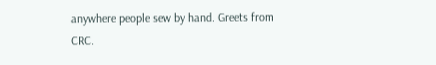anywhere people sew by hand. Greets from CRC.